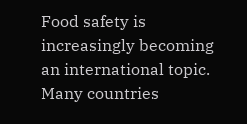Food safety is increasingly becoming an international topic. Many countries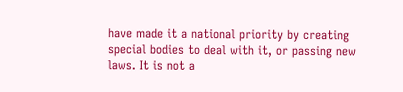have made it a national priority by creating special bodies to deal with it, or passing new laws. It is not a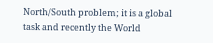North/South problem; it is a global task and recently the World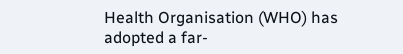Health Organisation (WHO) has adopted a far-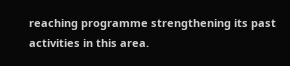reaching programme strengthening its past activities in this area.